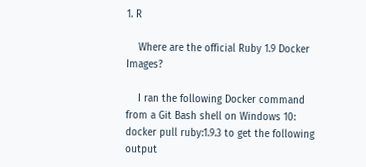1. R

    Where are the official Ruby 1.9 Docker Images?

    I ran the following Docker command from a Git Bash shell on Windows 10: docker pull ruby:1.9.3 to get the following output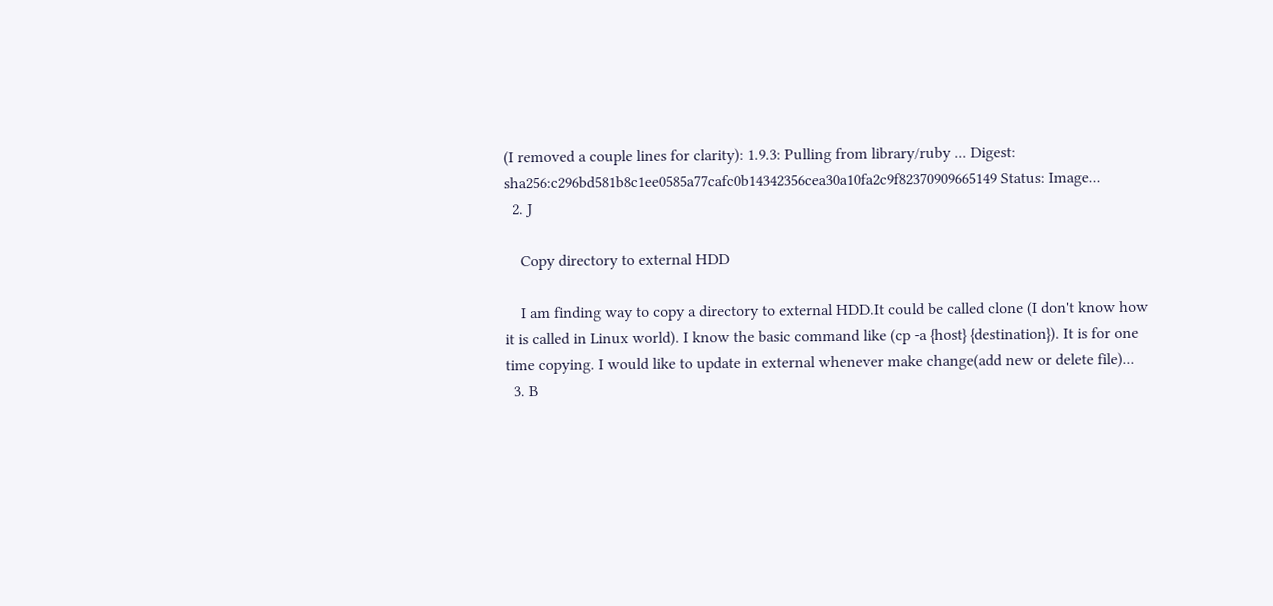(I removed a couple lines for clarity): 1.9.3: Pulling from library/ruby ... Digest: sha256:c296bd581b8c1ee0585a77cafc0b14342356cea30a10fa2c9f82370909665149 Status: Image...
  2. J

    Copy directory to external HDD

    I am finding way to copy a directory to external HDD.It could be called clone (I don't know how it is called in Linux world). I know the basic command like (cp -a {host} {destination}). It is for one time copying. I would like to update in external whenever make change(add new or delete file)...
  3. B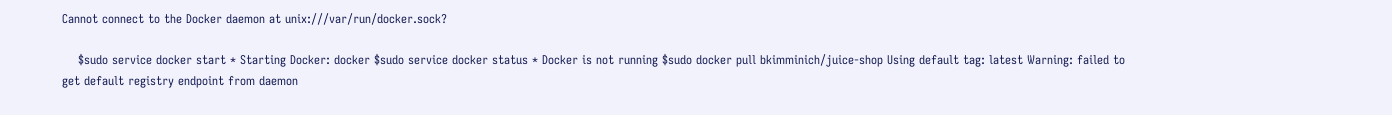Cannot connect to the Docker daemon at unix:///var/run/docker.sock?

    $sudo service docker start * Starting Docker: docker $sudo service docker status * Docker is not running $sudo docker pull bkimminich/juice-shop Using default tag: latest Warning: failed to get default registry endpoint from daemon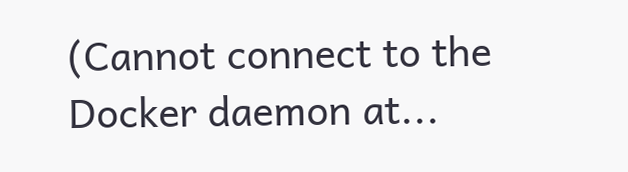(Cannot connect to the Docker daemon at...